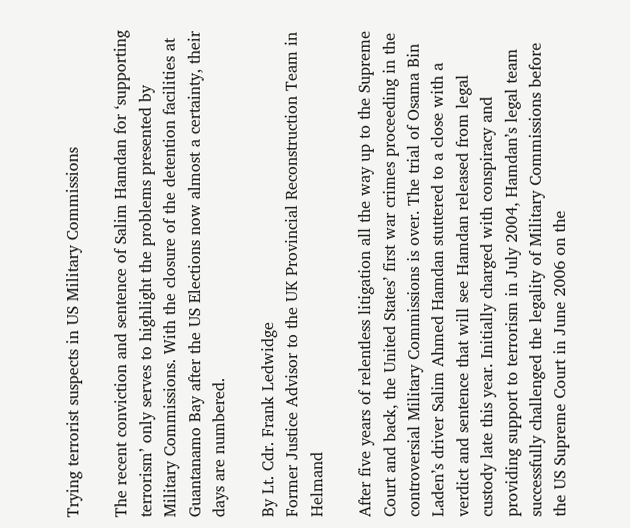Trying terrorist suspects in US Military Commissions

The recent conviction and sentence of Salim Hamdan for ‘supporting terrorism’ only serves to highlight the problems presented by Military Commissions. With the closure of the detention facilities at Guantanamo Bay after the US Elections now almost a certainty, their days are numbered.

By Lt. Cdr. Frank Ledwidge
Former Justice Advisor to the UK Provincial Reconstruction Team in Helmand

After five years of relentless litigation all the way up to the Supreme Court and back, the United States’ first war crimes proceeding in the controversial Military Commissions is over. The trial of Osama Bin Laden’s driver Salim Ahmed Hamdan stuttered to a close with a verdict and sentence that will see Hamdan released from legal custody late this year. Initially charged with conspiracy and providing support to terrorism in July 2004, Hamdan’s legal team successfully challenged the legality of Military Commissions before the US Supreme Court in June 2006 on the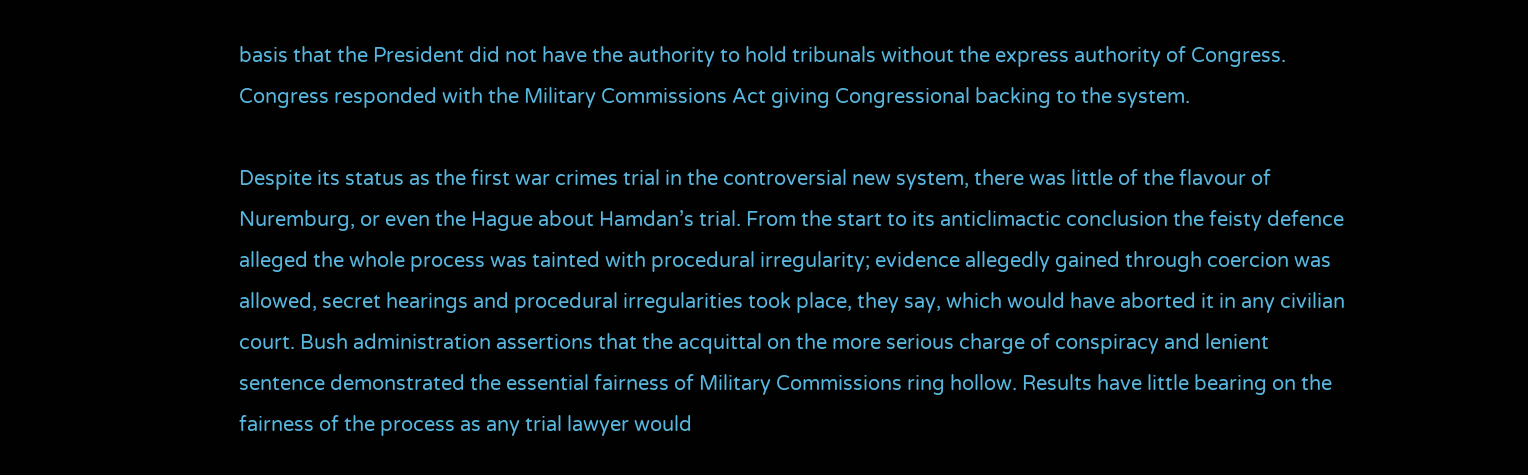basis that the President did not have the authority to hold tribunals without the express authority of Congress. Congress responded with the Military Commissions Act giving Congressional backing to the system.

Despite its status as the first war crimes trial in the controversial new system, there was little of the flavour of Nuremburg, or even the Hague about Hamdan’s trial. From the start to its anticlimactic conclusion the feisty defence alleged the whole process was tainted with procedural irregularity; evidence allegedly gained through coercion was allowed, secret hearings and procedural irregularities took place, they say, which would have aborted it in any civilian court. Bush administration assertions that the acquittal on the more serious charge of conspiracy and lenient sentence demonstrated the essential fairness of Military Commissions ring hollow. Results have little bearing on the fairness of the process as any trial lawyer would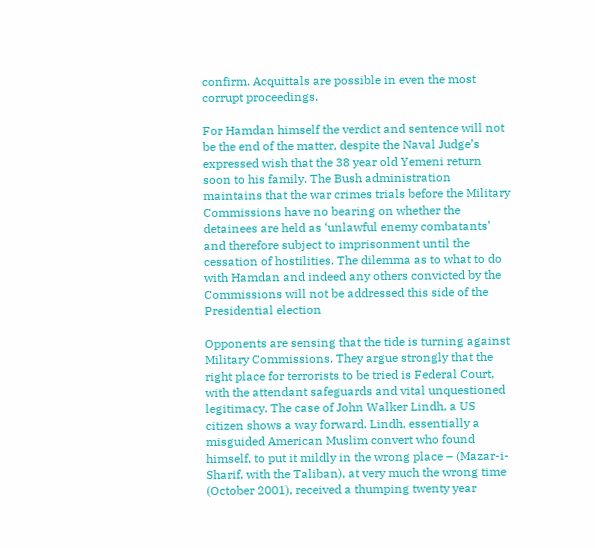confirm. Acquittals are possible in even the most corrupt proceedings.

For Hamdan himself the verdict and sentence will not be the end of the matter, despite the Naval Judge’s expressed wish that the 38 year old Yemeni return soon to his family. The Bush administration maintains that the war crimes trials before the Military Commissions have no bearing on whether the detainees are held as ‘unlawful enemy combatants’ and therefore subject to imprisonment until the cessation of hostilities. The dilemma as to what to do with Hamdan and indeed any others convicted by the Commissions will not be addressed this side of the Presidential election

Opponents are sensing that the tide is turning against Military Commissions. They argue strongly that the right place for terrorists to be tried is Federal Court, with the attendant safeguards and vital unquestioned legitimacy. The case of John Walker Lindh, a US citizen shows a way forward. Lindh, essentially a misguided American Muslim convert who found himself, to put it mildly in the wrong place – (Mazar-i- Sharif, with the Taliban), at very much the wrong time (October 2001), received a thumping twenty year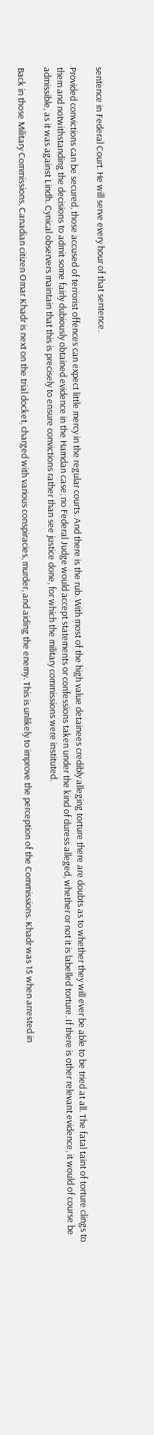sentence in Federal Court. He will serve every hour of that sentence.

Provided convictions can be secured, those accused of terrorist offences can expect little mercy in the regular courts. And there is the rub. With most of the high value detainees credibly alleging torture there are doubts as to whether they will ever be able to be tried at all. The fatal taint of torture clings to them and notwithstanding the decisions to admit some fairly dubiously obtained evidence in the Hamdan case, no Federal Judge would accept statements or confessions taken under the kind of duress alleged, whether or not it is labelled torture. If there is other relevant evidence, it would of course be admissible, as it was against Lindh. Cynical observers maintain that this is precisely to ensure convictions rather than see justice done, for which the military commissions were instituted.

Back in those Military Commissions, Canadian citizen Omar Khadr is next on the trial docket, charged with various conspiracies, murder, and aiding the enemy. This is unlikely to improve the perception of the Commissions. Khadr was 15 when arrested in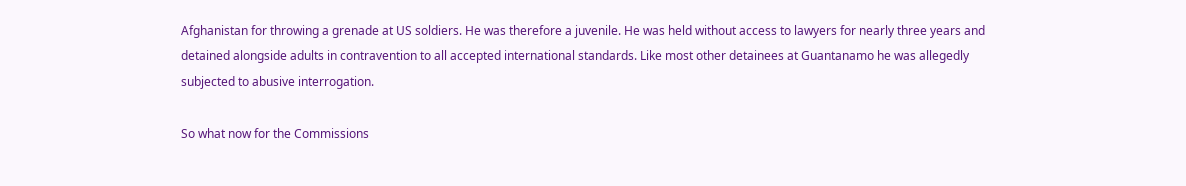Afghanistan for throwing a grenade at US soldiers. He was therefore a juvenile. He was held without access to lawyers for nearly three years and detained alongside adults in contravention to all accepted international standards. Like most other detainees at Guantanamo he was allegedly subjected to abusive interrogation.

So what now for the Commissions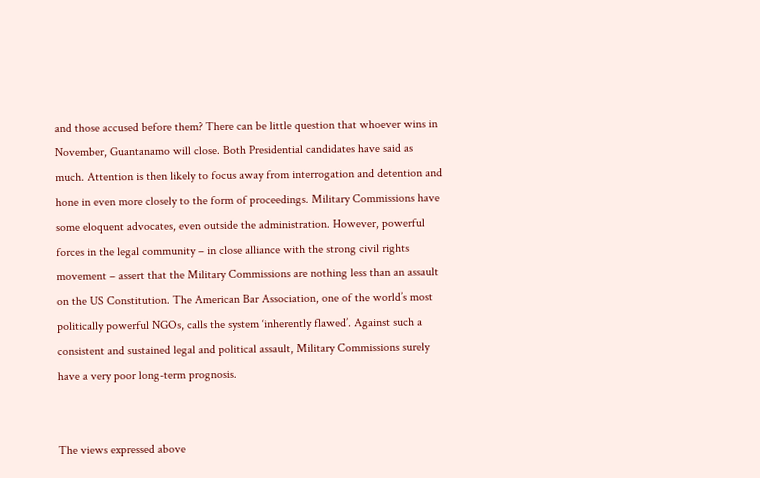and those accused before them? There can be little question that whoever wins in November, Guantanamo will close. Both Presidential candidates have said as much. Attention is then likely to focus away from interrogation and detention and hone in even more closely to the form of proceedings. Military Commissions have some eloquent advocates, even outside the administration. However, powerful forces in the legal community – in close alliance with the strong civil rights movement – assert that the Military Commissions are nothing less than an assault on the US Constitution. The American Bar Association, one of the world’s most politically powerful NGOs, calls the system ‘inherently flawed’. Against such a consistent and sustained legal and political assault, Military Commissions surely have a very poor long-term prognosis.


The views expressed above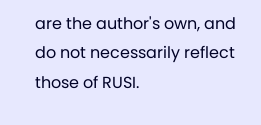are the author's own, and do not necessarily reflect those of RUSI.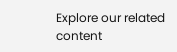Explore our related content